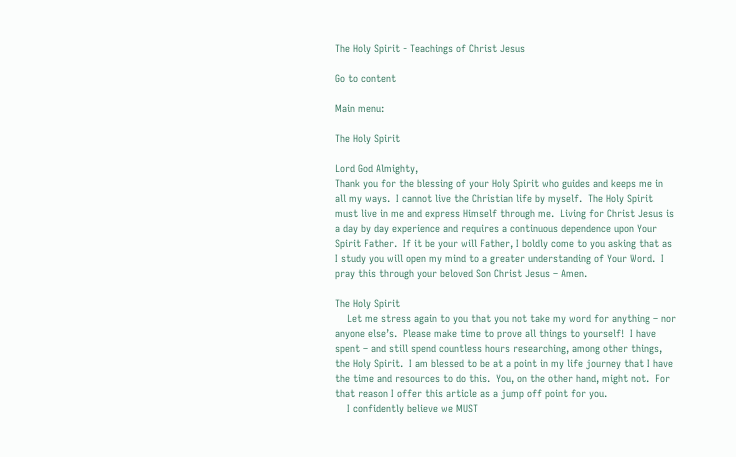The Holy Spirit - Teachings of Christ Jesus

Go to content

Main menu:

The Holy Spirit

Lord God Almighty,
Thank you for the blessing of your Holy Spirit who guides and keeps me in all my ways.  I cannot live the Christian life by myself.  The Holy Spirit must live in me and express Himself through me.  Living for Christ Jesus is a day by day experience and requires a continuous dependence upon Your Spirit Father.  If it be your will Father, I boldly come to you asking that as I study you will open my mind to a greater understanding of Your Word.  I pray this through your beloved Son Christ Jesus – Amen.

The Holy Spirit
    Let me stress again to you that you not take my word for anything – nor anyone else’s.  Please make time to prove all things to yourself!  I have spent – and still spend countless hours researching, among other things, the Holy Spirit.  I am blessed to be at a point in my life journey that I have the time and resources to do this.  You, on the other hand, might not.  For that reason I offer this article as a jump off point for you.
    I confidently believe we MUST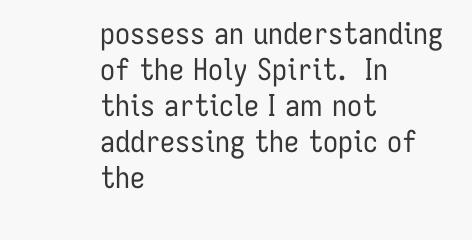possess an understanding of the Holy Spirit.  In this article I am not addressing the topic of the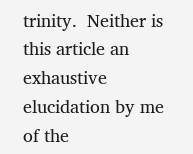trinity.  Neither is this article an exhaustive elucidation by me of the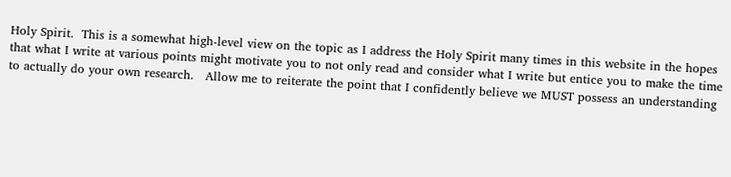Holy Spirit.  This is a somewhat high-level view on the topic as I address the Holy Spirit many times in this website in the hopes that what I write at various points might motivate you to not only read and consider what I write but entice you to make the time to actually do your own research.   Allow me to reiterate the point that I confidently believe we MUST possess an understanding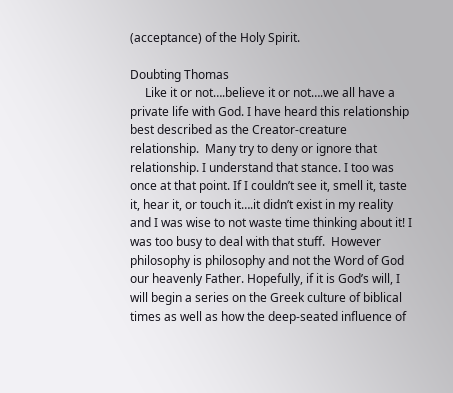(acceptance) of the Holy Spirit.

Doubting Thomas
     Like it or not….believe it or not….we all have a private life with God. I have heard this relationship best described as the Creator-creature relationship.  Many try to deny or ignore that relationship. I understand that stance. I too was once at that point. If I couldn’t see it, smell it, taste it, hear it, or touch it….it didn’t exist in my reality and I was wise to not waste time thinking about it! I was too busy to deal with that stuff.  However philosophy is philosophy and not the Word of God our heavenly Father. Hopefully, if it is God’s will, I will begin a series on the Greek culture of biblical times as well as how the deep-seated influence of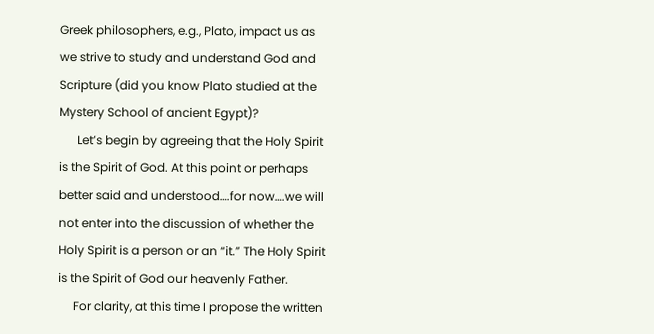Greek philosophers, e.g., Plato, impact us as we strive to study and understand God and Scripture (did you know Plato studied at the Mystery School of ancient Egypt)?
      Let’s begin by agreeing that the Holy Spirit is the Spirit of God. At this point or perhaps better said and understood….for now….we will not enter into the discussion of whether the Holy Spirit is a person or an “it.” The Holy Spirit is the Spirit of God our heavenly Father.
     For clarity, at this time I propose the written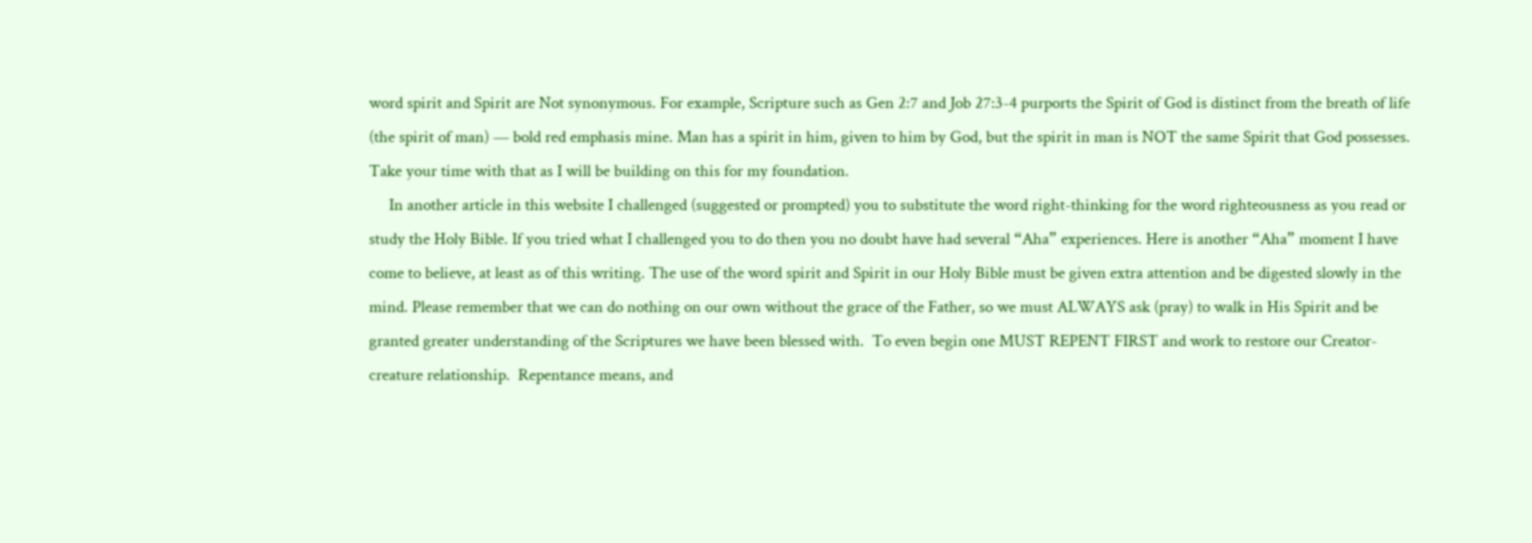word spirit and Spirit are Not synonymous. For example, Scripture such as Gen 2:7 and Job 27:3-4 purports the Spirit of God is distinct from the breath of life (the spirit of man) — bold red emphasis mine. Man has a spirit in him, given to him by God, but the spirit in man is NOT the same Spirit that God possesses. Take your time with that as I will be building on this for my foundation.
     In another article in this website I challenged (suggested or prompted) you to substitute the word right-thinking for the word righteousness as you read or study the Holy Bible. If you tried what I challenged you to do then you no doubt have had several “Aha” experiences. Here is another “Aha” moment I have come to believe, at least as of this writing. The use of the word spirit and Spirit in our Holy Bible must be given extra attention and be digested slowly in the mind. Please remember that we can do nothing on our own without the grace of the Father, so we must ALWAYS ask (pray) to walk in His Spirit and be granted greater understanding of the Scriptures we have been blessed with.  To even begin one MUST REPENT FIRST and work to restore our Creator-creature relationship.  Repentance means, and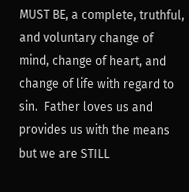MUST BE, a complete, truthful, and voluntary change of mind, change of heart, and change of life with regard to sin.  Father loves us and provides us with the means but we are STILL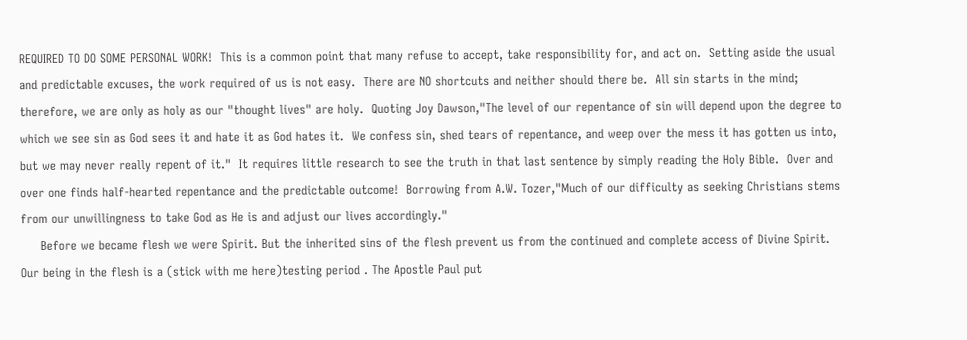REQUIRED TO DO SOME PERSONAL WORK!  This is a common point that many refuse to accept, take responsibility for, and act on.  Setting aside the usual and predictable excuses, the work required of us is not easy.  There are NO shortcuts and neither should there be.  All sin starts in the mind; therefore, we are only as holy as our "thought lives" are holy.  Quoting Joy Dawson,"The level of our repentance of sin will depend upon the degree to which we see sin as God sees it and hate it as God hates it.  We confess sin, shed tears of repentance, and weep over the mess it has gotten us into, but we may never really repent of it."  It requires little research to see the truth in that last sentence by simply reading the Holy Bible.  Over and over one finds half-hearted repentance and the predictable outcome!  Borrowing from A.W. Tozer,"Much of our difficulty as seeking Christians stems from our unwillingness to take God as He is and adjust our lives accordingly."
     Before we became flesh we were Spirit. But the inherited sins of the flesh prevent us from the continued and complete access of Divine Spirit. Our being in the flesh is a (stick with me here)testing period . The Apostle Paul put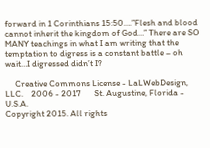forward in 1 Corinthians 15:50….”Flesh and blood cannot inherit the kingdom of God…” There are SO MANY teachings in what I am writing that the temptation to digress is a constant battle – oh wait…I digressed didn’t I?

     Creative Commons License - LaLWebDesign, LLC.    2006 - 2017       St. Augustine, Florida - U.S.A.
Copyright 2015. All rights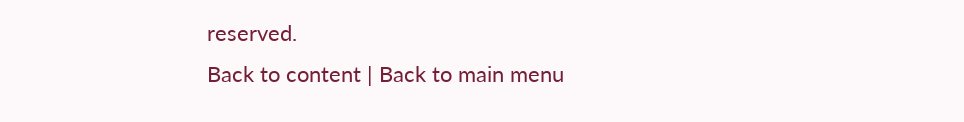reserved.
Back to content | Back to main menu